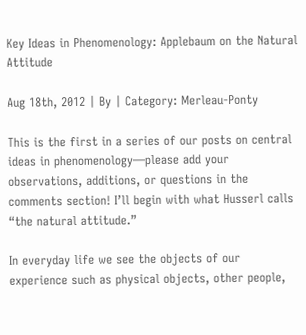Key Ideas in Phenomenology: Applebaum on the Natural Attitude

Aug 18th, 2012 | By | Category: Merleau-Ponty

This is the first in a series of our posts on central ideas in phenomenology—please add your observations, additions, or questions in the comments section! I’ll begin with what Husserl calls “the natural attitude.”

In everyday life we see the objects of our experience such as physical objects, other people,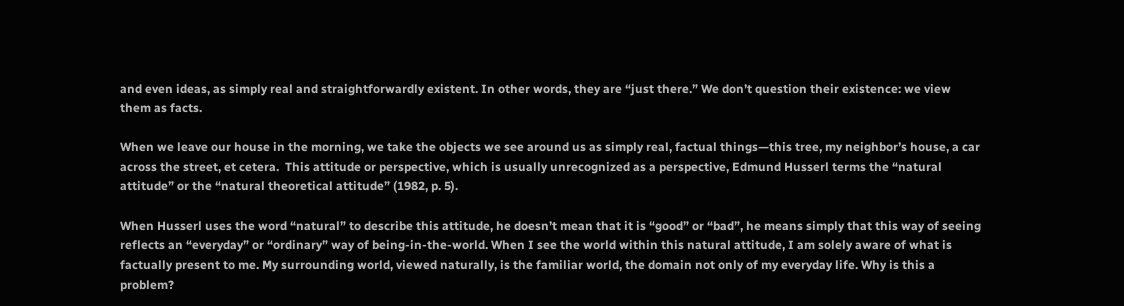and even ideas, as simply real and straightforwardly existent. In other words, they are “just there.” We don’t question their existence: we view them as facts.

When we leave our house in the morning, we take the objects we see around us as simply real, factual things—this tree, my neighbor’s house, a car across the street, et cetera.  This attitude or perspective, which is usually unrecognized as a perspective, Edmund Husserl terms the “natural attitude” or the “natural theoretical attitude” (1982, p. 5).

When Husserl uses the word “natural” to describe this attitude, he doesn’t mean that it is “good” or “bad”, he means simply that this way of seeing reflects an “everyday” or “ordinary” way of being-in-the-world. When I see the world within this natural attitude, I am solely aware of what is factually present to me. My surrounding world, viewed naturally, is the familiar world, the domain not only of my everyday life. Why is this a problem?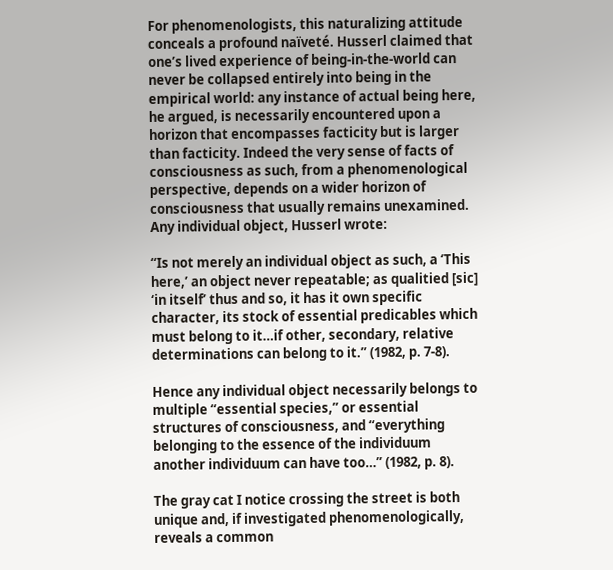For phenomenologists, this naturalizing attitude conceals a profound naïveté. Husserl claimed that one’s lived experience of being-in-the-world can never be collapsed entirely into being in the empirical world: any instance of actual being here, he argued, is necessarily encountered upon a horizon that encompasses facticity but is larger than facticity. Indeed the very sense of facts of consciousness as such, from a phenomenological perspective, depends on a wider horizon of consciousness that usually remains unexamined. Any individual object, Husserl wrote:

“Is not merely an individual object as such, a ‘This here,’ an object never repeatable; as qualitied [sic] ‘in itself’ thus and so, it has it own specific character, its stock of essential predicables which must belong to it…if other, secondary, relative determinations can belong to it.” (1982, p. 7-8).

Hence any individual object necessarily belongs to multiple “essential species,” or essential structures of consciousness, and “everything belonging to the essence of the individuum another individuum can have too…” (1982, p. 8).

The gray cat I notice crossing the street is both unique and, if investigated phenomenologically, reveals a common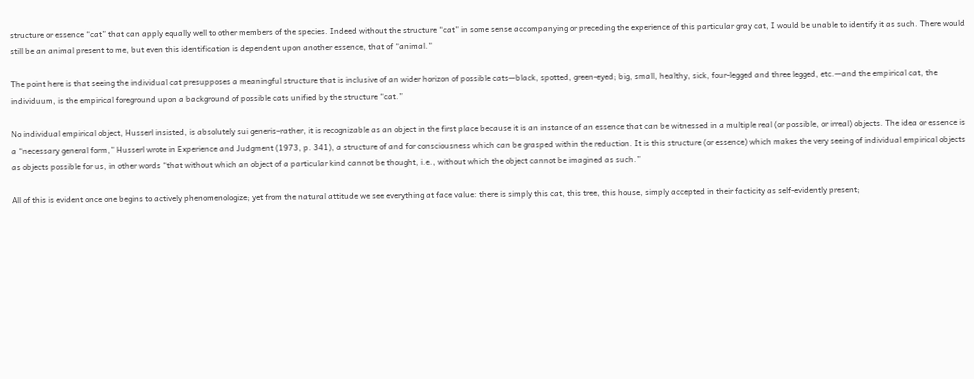structure or essence “cat” that can apply equally well to other members of the species. Indeed without the structure “cat” in some sense accompanying or preceding the experience of this particular gray cat, I would be unable to identify it as such. There would still be an animal present to me, but even this identification is dependent upon another essence, that of “animal.”

The point here is that seeing the individual cat presupposes a meaningful structure that is inclusive of an wider horizon of possible cats—black, spotted, green-eyed; big, small, healthy, sick, four-legged and three legged, etc.—and the empirical cat, the individuum, is the empirical foreground upon a background of possible cats unified by the structure “cat.”

No individual empirical object, Husserl insisted, is absolutely sui generis–rather, it is recognizable as an object in the first place because it is an instance of an essence that can be witnessed in a multiple real (or possible, or irreal) objects. The idea or essence is a “necessary general form,” Husserl wrote in Experience and Judgment (1973, p. 341), a structure of and for consciousness which can be grasped within the reduction. It is this structure (or essence) which makes the very seeing of individual empirical objects as objects possible for us, in other words “that without which an object of a particular kind cannot be thought, i.e., without which the object cannot be imagined as such.”

All of this is evident once one begins to actively phenomenologize; yet from the natural attitude we see everything at face value: there is simply this cat, this tree, this house, simply accepted in their facticity as self-evidently present;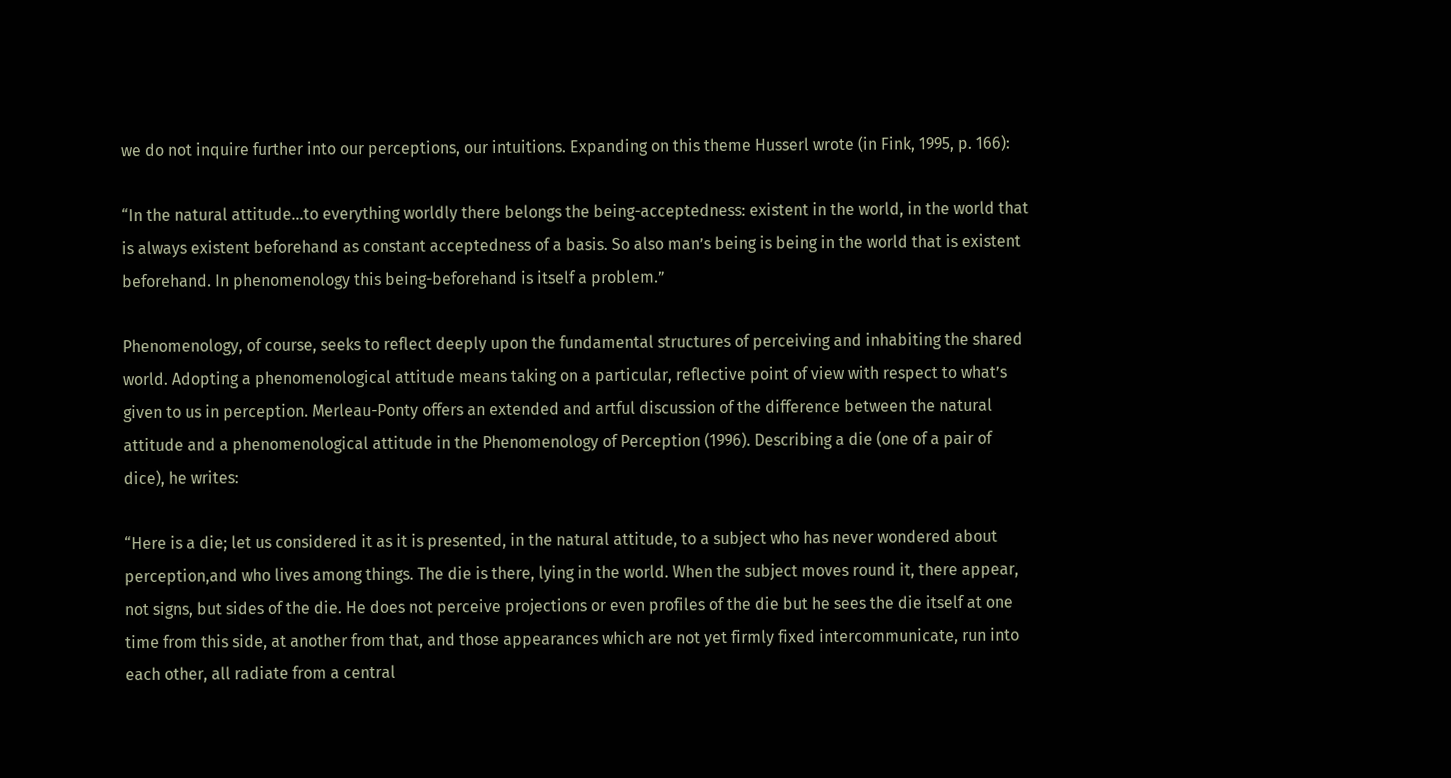we do not inquire further into our perceptions, our intuitions. Expanding on this theme Husserl wrote (in Fink, 1995, p. 166):

“In the natural attitude…to everything worldly there belongs the being-acceptedness: existent in the world, in the world that is always existent beforehand as constant acceptedness of a basis. So also man’s being is being in the world that is existent beforehand. In phenomenology this being-beforehand is itself a problem.”

Phenomenology, of course, seeks to reflect deeply upon the fundamental structures of perceiving and inhabiting the shared world. Adopting a phenomenological attitude means taking on a particular, reflective point of view with respect to what’s given to us in perception. Merleau-Ponty offers an extended and artful discussion of the difference between the natural attitude and a phenomenological attitude in the Phenomenology of Perception (1996). Describing a die (one of a pair of dice), he writes:

“Here is a die; let us considered it as it is presented, in the natural attitude, to a subject who has never wondered about perception,and who lives among things. The die is there, lying in the world. When the subject moves round it, there appear, not signs, but sides of the die. He does not perceive projections or even profiles of the die but he sees the die itself at one time from this side, at another from that, and those appearances which are not yet firmly fixed intercommunicate, run into each other, all radiate from a central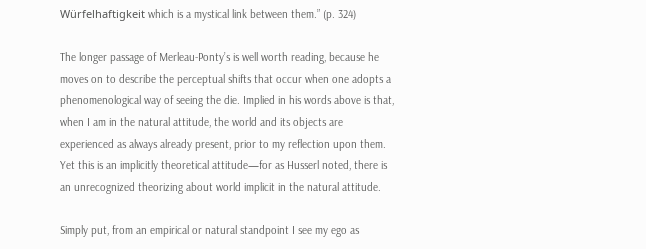Würfelhaftigkeit which is a mystical link between them.” (p. 324)

The longer passage of Merleau-Ponty’s is well worth reading, because he moves on to describe the perceptual shifts that occur when one adopts a phenomenological way of seeing the die. Implied in his words above is that, when I am in the natural attitude, the world and its objects are experienced as always already present, prior to my reflection upon them. Yet this is an implicitly theoretical attitude—for as Husserl noted, there is an unrecognized theorizing about world implicit in the natural attitude.

Simply put, from an empirical or natural standpoint I see my ego as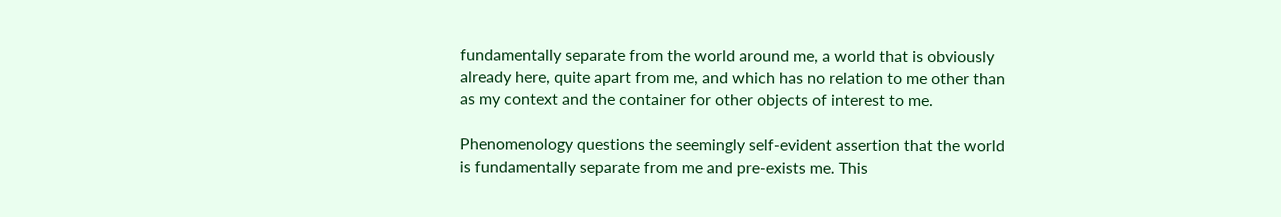fundamentally separate from the world around me, a world that is obviously already here, quite apart from me, and which has no relation to me other than as my context and the container for other objects of interest to me.

Phenomenology questions the seemingly self-evident assertion that the world is fundamentally separate from me and pre-exists me. This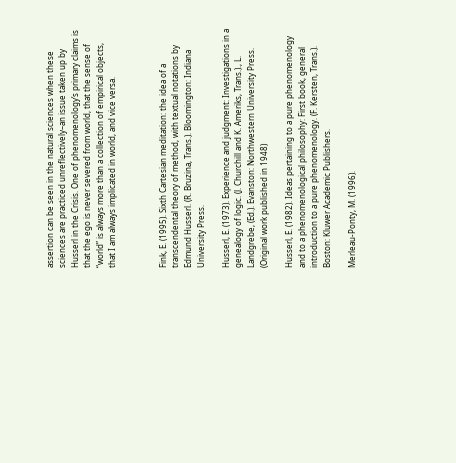assertion can be seen in the natural sciences when these sciences are practiced unreflectively–an issue taken up by Husserl in the Crisis. One of phenomenology’s primary claims is that the ego is never severed from world, that the sense of “world” is always more than a collection of empirical objects, that I am always implicated in world, and vice versa.



Fink, E. (1995). Sixth Cartesian meditation: the idea of a transcendental theory of method, with textual notations by Edmund Husserl. (R. Bruzina, Trans.). Bloomington: Indiana University Press.

Husserl, E. (1973). Experience and judgment: Investigations in a genealogy of logic. (J. Churchill and K. Ameriks, Trans.)., L. Landgrebe, (Ed.). Evanston: Northwestern University Press. (Original work published in 1948)

Husserl, E. (1982). Ideas pertaining to a pure phenomenology and to a phenomenological philosophy: First book, general introduction to a pure phenomenology. (F. Kersten, Trans.). Boston: Kluwer Academic Publishers.

Merleau-Ponty, M. (1996).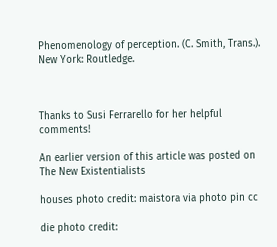Phenomenology of perception. (C. Smith, Trans.). New York: Routledge.



Thanks to Susi Ferrarello for her helpful comments!

An earlier version of this article was posted on The New Existentialists

houses photo credit: maistora via photo pin cc

die photo credit: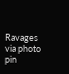Ravages via photo pin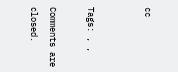cc


Tags: , ,

Comments are closed.